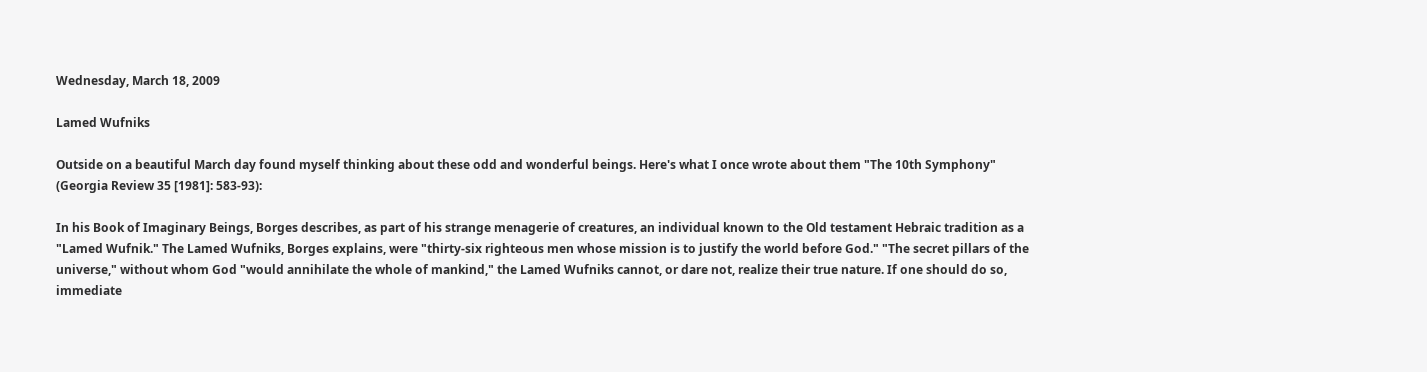Wednesday, March 18, 2009

Lamed Wufniks

Outside on a beautiful March day found myself thinking about these odd and wonderful beings. Here's what I once wrote about them "The 10th Symphony" (Georgia Review 35 [1981]: 583-93):

In his Book of Imaginary Beings, Borges describes, as part of his strange menagerie of creatures, an individual known to the Old testament Hebraic tradition as a "Lamed Wufnik." The Lamed Wufniks, Borges explains, were "thirty-six righteous men whose mission is to justify the world before God." "The secret pillars of the universe," without whom God "would annihilate the whole of mankind," the Lamed Wufniks cannot, or dare not, realize their true nature. If one should do so, immediate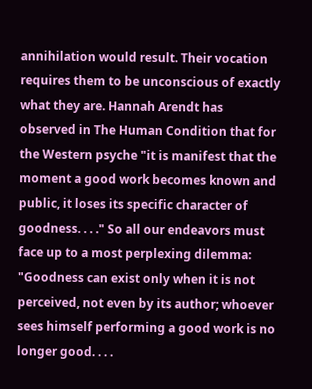annihilation would result. Their vocation requires them to be unconscious of exactly what they are. Hannah Arendt has observed in The Human Condition that for the Western psyche "it is manifest that the moment a good work becomes known and public, it loses its specific character of goodness. . . ." So all our endeavors must face up to a most perplexing dilemma: "Goodness can exist only when it is not perceived, not even by its author; whoever sees himself performing a good work is no longer good. . . .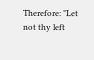Therefore: "Let not thy left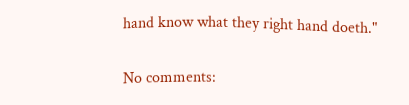hand know what they right hand doeth."

No comments: